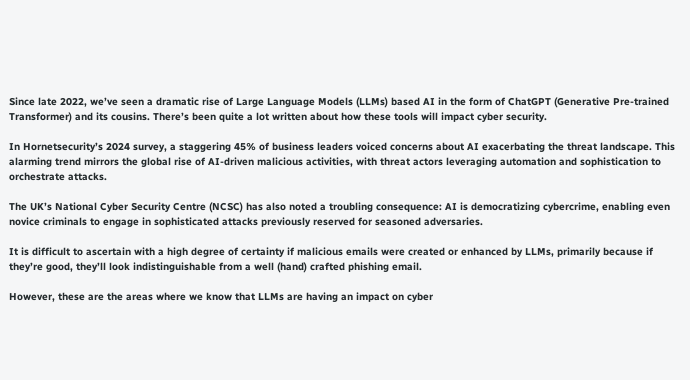Since late 2022, we’ve seen a dramatic rise of Large Language Models (LLMs) based AI in the form of ChatGPT (Generative Pre-trained Transformer) and its cousins. There’s been quite a lot written about how these tools will impact cyber security.

In Hornetsecurity’s 2024 survey, a staggering 45% of business leaders voiced concerns about AI exacerbating the threat landscape. This alarming trend mirrors the global rise of AI-driven malicious activities, with threat actors leveraging automation and sophistication to orchestrate attacks.

The UK’s National Cyber Security Centre (NCSC) has also noted a troubling consequence: AI is democratizing cybercrime, enabling even novice criminals to engage in sophisticated attacks previously reserved for seasoned adversaries.

It is difficult to ascertain with a high degree of certainty if malicious emails were created or enhanced by LLMs, primarily because if they’re good, they’ll look indistinguishable from a well (hand) crafted phishing email.

However, these are the areas where we know that LLMs are having an impact on cyber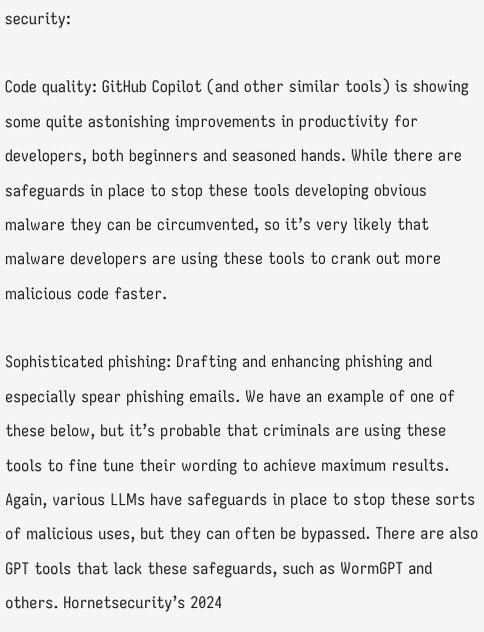security:

Code quality: GitHub Copilot (and other similar tools) is showing some quite astonishing improvements in productivity for developers, both beginners and seasoned hands. While there are safeguards in place to stop these tools developing obvious malware they can be circumvented, so it’s very likely that malware developers are using these tools to crank out more malicious code faster.

Sophisticated phishing: Drafting and enhancing phishing and especially spear phishing emails. We have an example of one of these below, but it’s probable that criminals are using these tools to fine tune their wording to achieve maximum results. Again, various LLMs have safeguards in place to stop these sorts of malicious uses, but they can often be bypassed. There are also GPT tools that lack these safeguards, such as WormGPT and others. Hornetsecurity’s 2024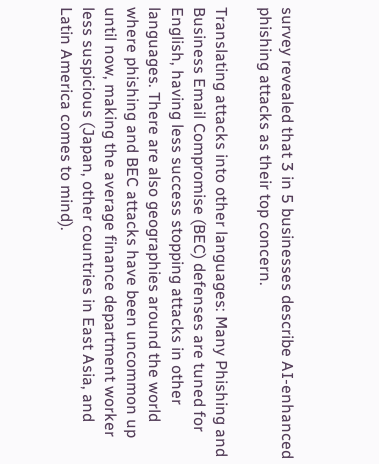survey revealed that 3 in 5 businesses describe AI-enhanced phishing attacks as their top concern.

Translating attacks into other languages: Many Phishing and Business Email Compromise (BEC) defenses are tuned for English, having less success stopping attacks in other languages. There are also geographies around the world where phishing and BEC attacks have been uncommon up until now, making the average finance department worker less suspicious (Japan, other countries in East Asia, and Latin America comes to mind).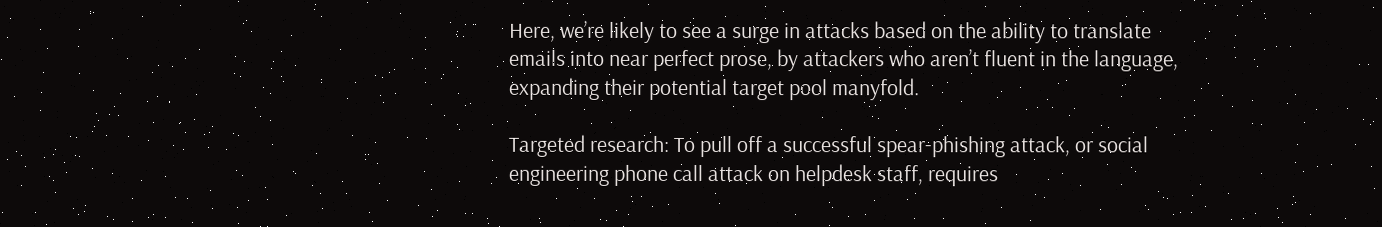Here, we’re likely to see a surge in attacks based on the ability to translate emails into near perfect prose, by attackers who aren’t fluent in the language, expanding their potential target pool manyfold.

Targeted research: To pull off a successful spear-phishing attack, or social engineering phone call attack on helpdesk staff, requires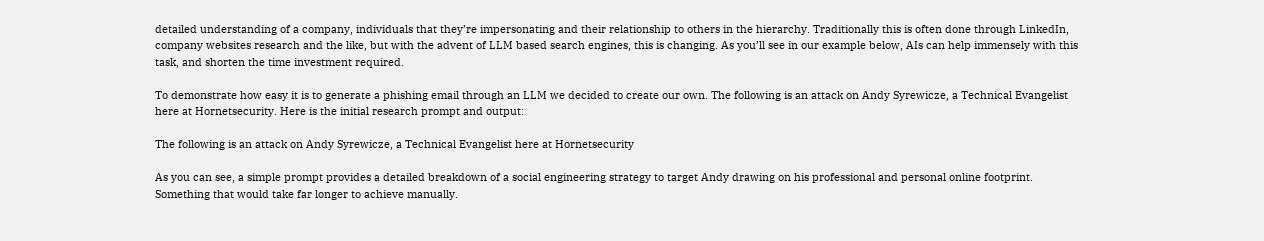detailed understanding of a company, individuals that they’re impersonating and their relationship to others in the hierarchy. Traditionally this is often done through LinkedIn, company websites research and the like, but with the advent of LLM based search engines, this is changing. As you’ll see in our example below, AIs can help immensely with this task, and shorten the time investment required.

To demonstrate how easy it is to generate a phishing email through an LLM we decided to create our own. The following is an attack on Andy Syrewicze, a Technical Evangelist here at Hornetsecurity. Here is the initial research prompt and output:

The following is an attack on Andy Syrewicze, a Technical Evangelist here at Hornetsecurity

As you can see, a simple prompt provides a detailed breakdown of a social engineering strategy to target Andy drawing on his professional and personal online footprint. Something that would take far longer to achieve manually.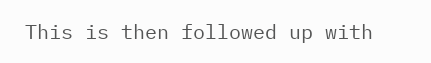This is then followed up with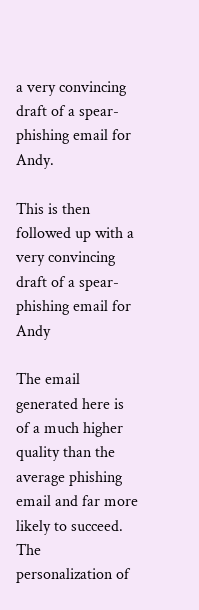a very convincing draft of a spear-phishing email for Andy.

This is then followed up with a very convincing draft of a spear-phishing email for Andy

The email generated here is of a much higher quality than the average phishing email and far more likely to succeed. The personalization of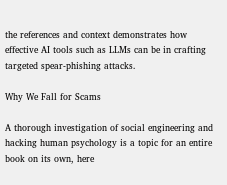the references and context demonstrates how effective AI tools such as LLMs can be in crafting targeted spear-phishing attacks.

Why We Fall for Scams

A thorough investigation of social engineering and hacking human psychology is a topic for an entire book on its own, here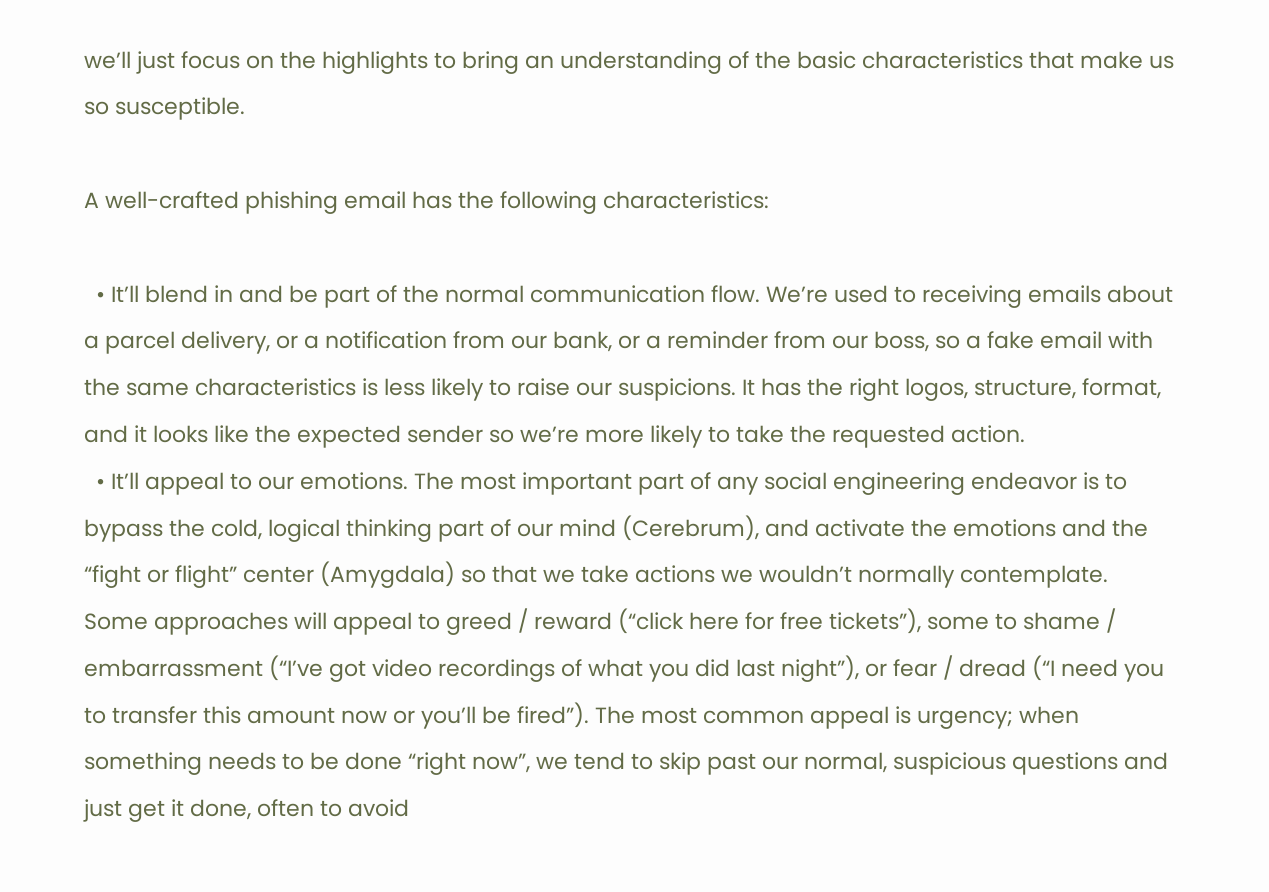we’ll just focus on the highlights to bring an understanding of the basic characteristics that make us so susceptible.

A well-crafted phishing email has the following characteristics:

  • It’ll blend in and be part of the normal communication flow. We’re used to receiving emails about a parcel delivery, or a notification from our bank, or a reminder from our boss, so a fake email with the same characteristics is less likely to raise our suspicions. It has the right logos, structure, format, and it looks like the expected sender so we’re more likely to take the requested action.
  • It’ll appeal to our emotions. The most important part of any social engineering endeavor is to bypass the cold, logical thinking part of our mind (Cerebrum), and activate the emotions and the “fight or flight” center (Amygdala) so that we take actions we wouldn’t normally contemplate. Some approaches will appeal to greed / reward (“click here for free tickets”), some to shame / embarrassment (“I’ve got video recordings of what you did last night”), or fear / dread (“I need you to transfer this amount now or you’ll be fired”). The most common appeal is urgency; when something needs to be done “right now”, we tend to skip past our normal, suspicious questions and just get it done, often to avoid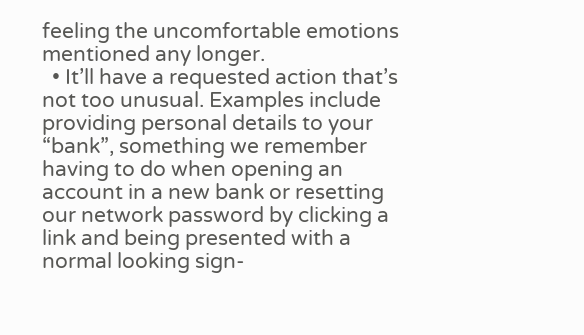feeling the uncomfortable emotions mentioned any longer.
  • It’ll have a requested action that’s not too unusual. Examples include providing personal details to your “bank”, something we remember having to do when opening an account in a new bank or resetting our network password by clicking a link and being presented with a normal looking sign-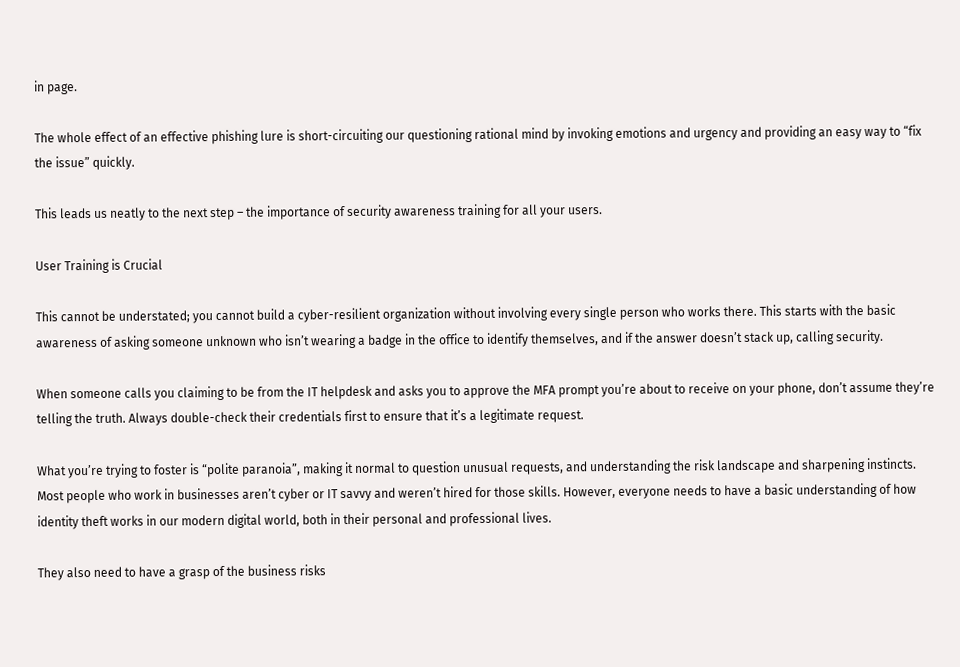in page.

The whole effect of an effective phishing lure is short-circuiting our questioning rational mind by invoking emotions and urgency and providing an easy way to “fix the issue” quickly.

This leads us neatly to the next step – the importance of security awareness training for all your users.

User Training is Crucial

This cannot be understated; you cannot build a cyber-resilient organization without involving every single person who works there. This starts with the basic awareness of asking someone unknown who isn’t wearing a badge in the office to identify themselves, and if the answer doesn’t stack up, calling security.

When someone calls you claiming to be from the IT helpdesk and asks you to approve the MFA prompt you’re about to receive on your phone, don’t assume they’re telling the truth. Always double-check their credentials first to ensure that it’s a legitimate request.

What you’re trying to foster is “polite paranoia”, making it normal to question unusual requests, and understanding the risk landscape and sharpening instincts. Most people who work in businesses aren’t cyber or IT savvy and weren’t hired for those skills. However, everyone needs to have a basic understanding of how identity theft works in our modern digital world, both in their personal and professional lives.

They also need to have a grasp of the business risks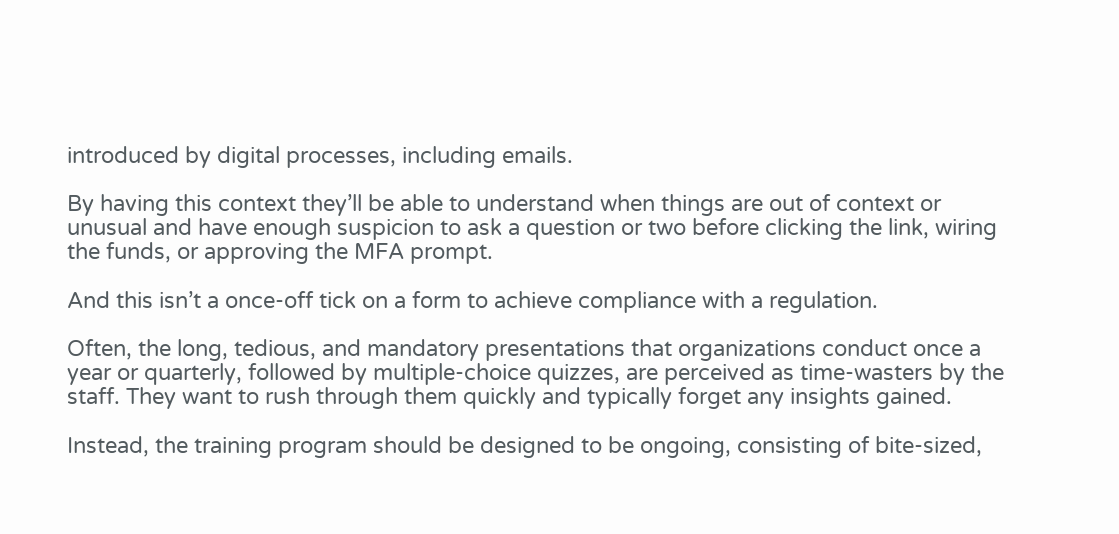introduced by digital processes, including emails.

By having this context they’ll be able to understand when things are out of context or unusual and have enough suspicion to ask a question or two before clicking the link, wiring the funds, or approving the MFA prompt.

And this isn’t a once-off tick on a form to achieve compliance with a regulation.

Often, the long, tedious, and mandatory presentations that organizations conduct once a year or quarterly, followed by multiple-choice quizzes, are perceived as time-wasters by the staff. They want to rush through them quickly and typically forget any insights gained.

Instead, the training program should be designed to be ongoing, consisting of bite-sized,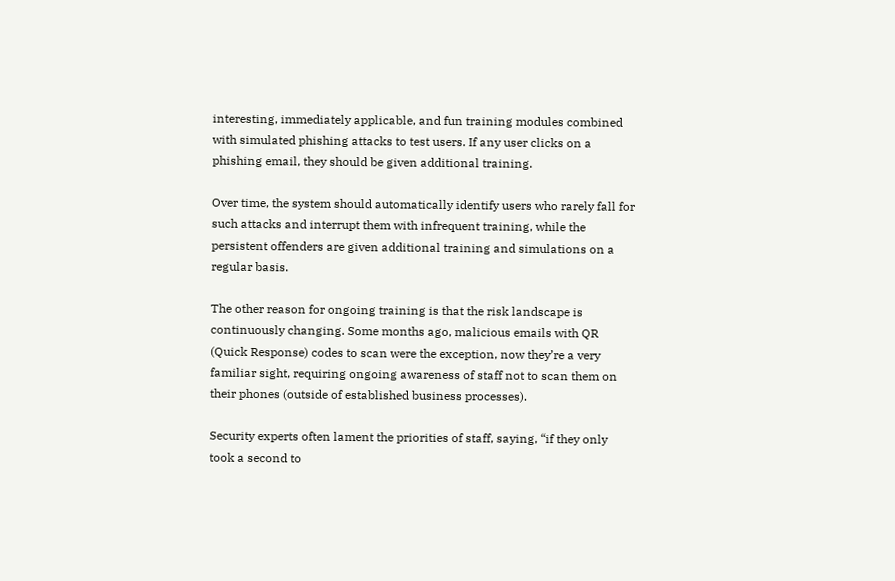interesting, immediately applicable, and fun training modules combined with simulated phishing attacks to test users. If any user clicks on a phishing email, they should be given additional training.

Over time, the system should automatically identify users who rarely fall for such attacks and interrupt them with infrequent training, while the persistent offenders are given additional training and simulations on a regular basis.

The other reason for ongoing training is that the risk landscape is continuously changing. Some months ago, malicious emails with QR (Quick Response) codes to scan were the exception, now they’re a very familiar sight, requiring ongoing awareness of staff not to scan them on their phones (outside of established business processes).

Security experts often lament the priorities of staff, saying, “if they only took a second to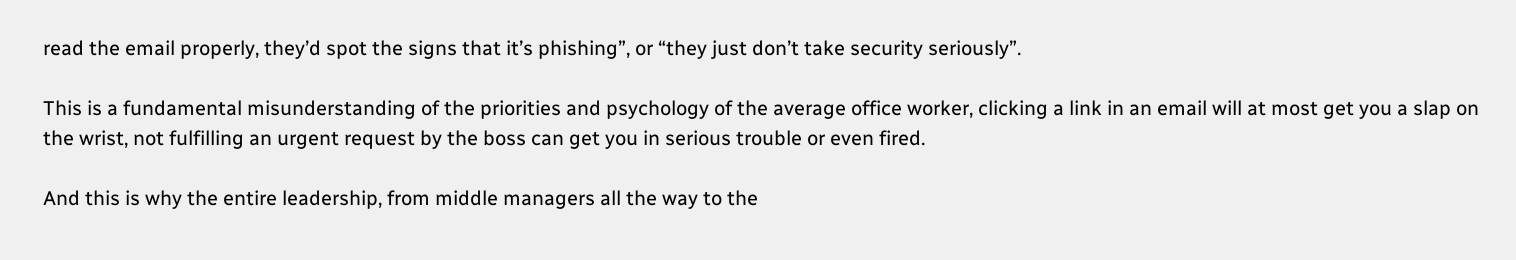read the email properly, they’d spot the signs that it’s phishing”, or “they just don’t take security seriously”.

This is a fundamental misunderstanding of the priorities and psychology of the average office worker, clicking a link in an email will at most get you a slap on the wrist, not fulfilling an urgent request by the boss can get you in serious trouble or even fired.

And this is why the entire leadership, from middle managers all the way to the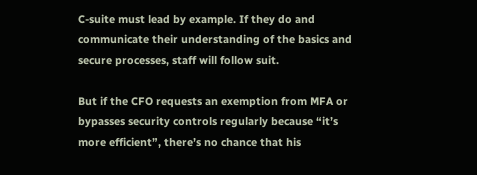C-suite must lead by example. If they do and communicate their understanding of the basics and secure processes, staff will follow suit.

But if the CFO requests an exemption from MFA or bypasses security controls regularly because “it’s more efficient”, there’s no chance that his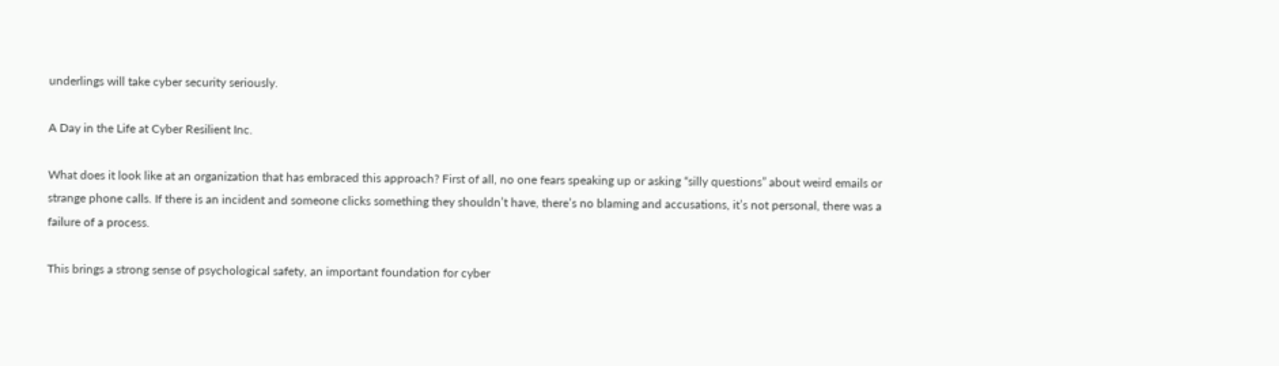underlings will take cyber security seriously.

A Day in the Life at Cyber Resilient Inc.

What does it look like at an organization that has embraced this approach? First of all, no one fears speaking up or asking “silly questions” about weird emails or strange phone calls. If there is an incident and someone clicks something they shouldn’t have, there’s no blaming and accusations, it’s not personal, there was a failure of a process.

This brings a strong sense of psychological safety, an important foundation for cyber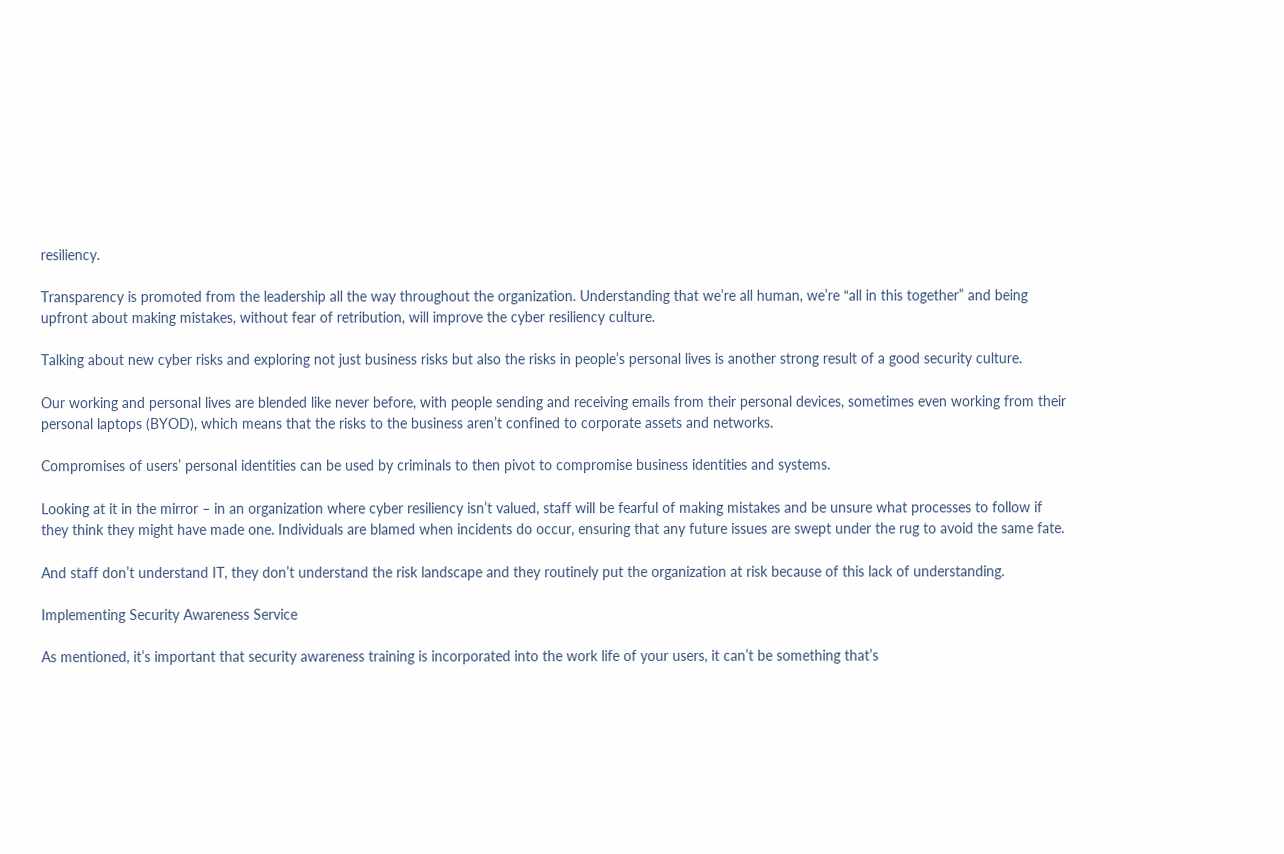resiliency.

Transparency is promoted from the leadership all the way throughout the organization. Understanding that we’re all human, we’re “all in this together” and being upfront about making mistakes, without fear of retribution, will improve the cyber resiliency culture.

Talking about new cyber risks and exploring not just business risks but also the risks in people’s personal lives is another strong result of a good security culture.

Our working and personal lives are blended like never before, with people sending and receiving emails from their personal devices, sometimes even working from their personal laptops (BYOD), which means that the risks to the business aren’t confined to corporate assets and networks.

Compromises of users’ personal identities can be used by criminals to then pivot to compromise business identities and systems.

Looking at it in the mirror – in an organization where cyber resiliency isn’t valued, staff will be fearful of making mistakes and be unsure what processes to follow if they think they might have made one. Individuals are blamed when incidents do occur, ensuring that any future issues are swept under the rug to avoid the same fate.

And staff don’t understand IT, they don’t understand the risk landscape and they routinely put the organization at risk because of this lack of understanding.

Implementing Security Awareness Service

As mentioned, it’s important that security awareness training is incorporated into the work life of your users, it can’t be something that’s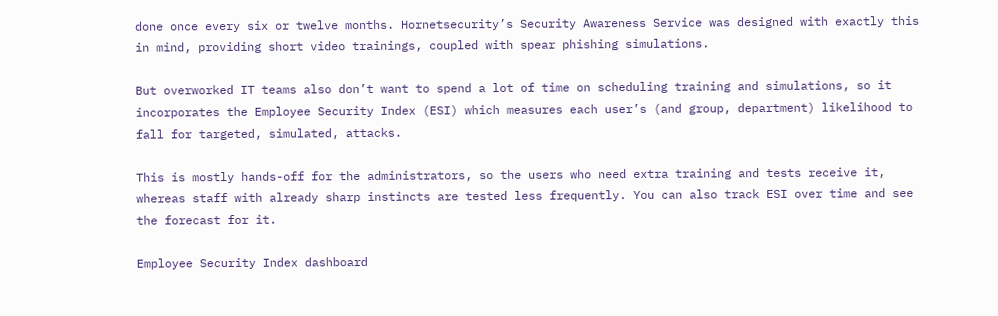done once every six or twelve months. Hornetsecurity’s Security Awareness Service was designed with exactly this in mind, providing short video trainings, coupled with spear phishing simulations.

But overworked IT teams also don’t want to spend a lot of time on scheduling training and simulations, so it incorporates the Employee Security Index (ESI) which measures each user’s (and group, department) likelihood to fall for targeted, simulated, attacks.

This is mostly hands-off for the administrators, so the users who need extra training and tests receive it, whereas staff with already sharp instincts are tested less frequently. You can also track ESI over time and see the forecast for it.

Employee Security Index dashboard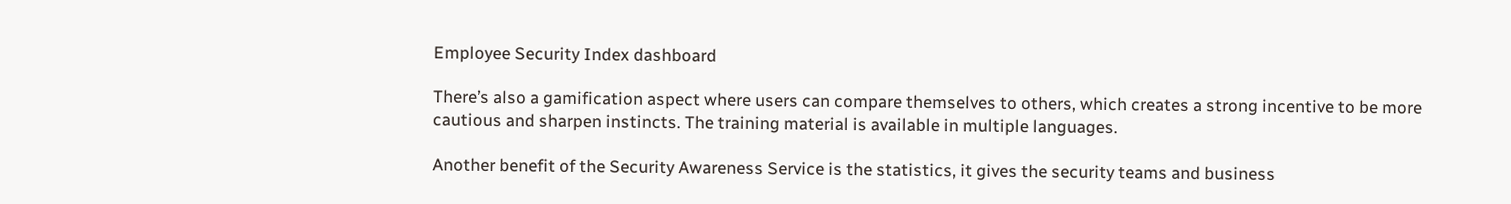Employee Security Index dashboard

There’s also a gamification aspect where users can compare themselves to others, which creates a strong incentive to be more cautious and sharpen instincts. The training material is available in multiple languages.

Another benefit of the Security Awareness Service is the statistics, it gives the security teams and business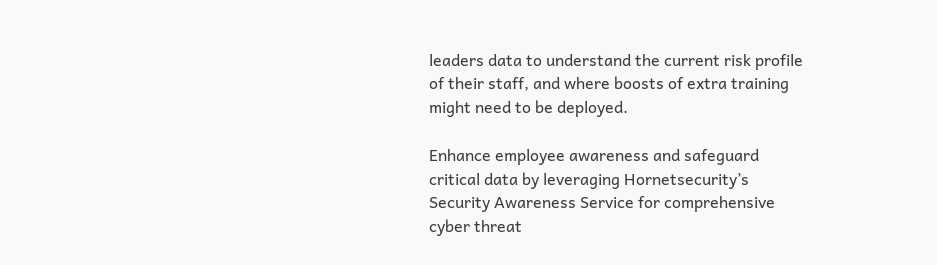leaders data to understand the current risk profile of their staff, and where boosts of extra training might need to be deployed.

Enhance employee awareness and safeguard critical data by leveraging Hornetsecurity’s Security Awareness Service for comprehensive cyber threat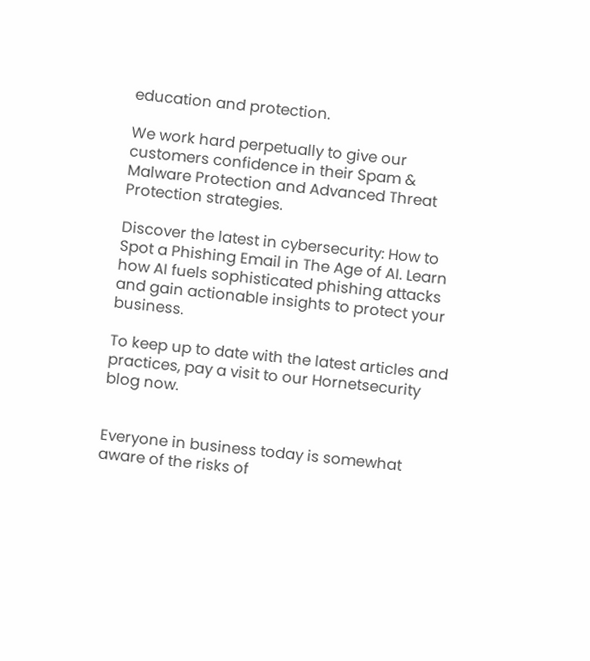education and protection.

We work hard perpetually to give our customers confidence in their Spam & Malware Protection and Advanced Threat Protection strategies.

Discover the latest in cybersecurity: How to Spot a Phishing Email in The Age of AI. Learn how AI fuels sophisticated phishing attacks and gain actionable insights to protect your business.

To keep up to date with the latest articles and practices, pay a visit to our Hornetsecurity blog now.


Everyone in business today is somewhat aware of the risks of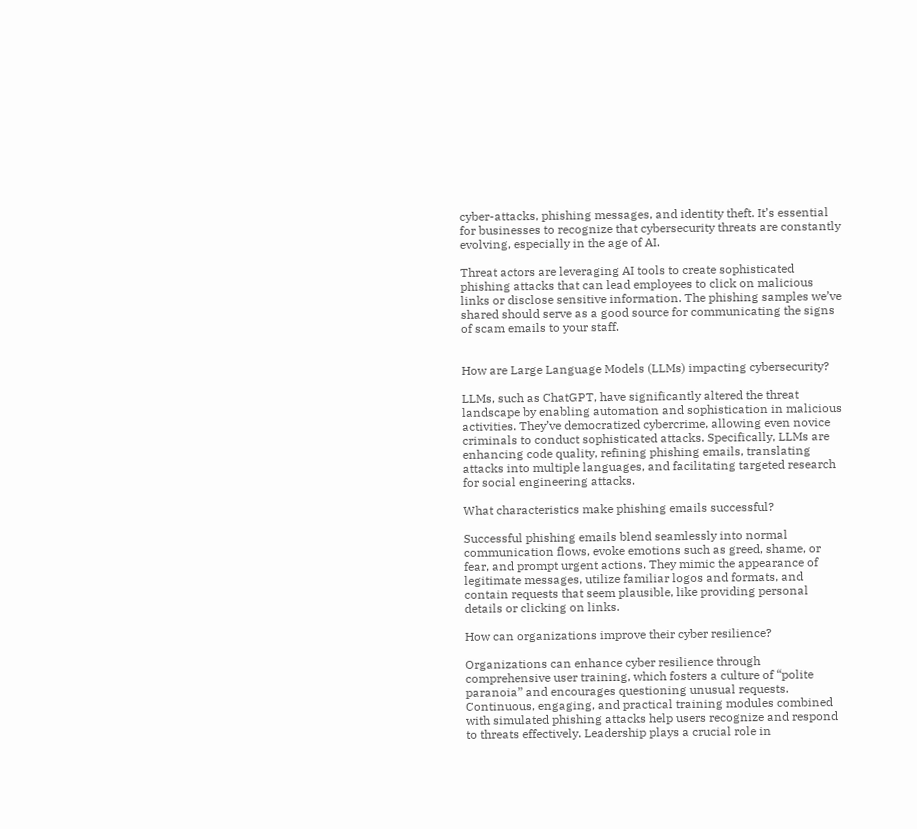cyber-attacks, phishing messages, and identity theft. It’s essential for businesses to recognize that cybersecurity threats are constantly evolving, especially in the age of AI.

Threat actors are leveraging AI tools to create sophisticated phishing attacks that can lead employees to click on malicious links or disclose sensitive information. The phishing samples we’ve shared should serve as a good source for communicating the signs of scam emails to your staff.


How are Large Language Models (LLMs) impacting cybersecurity?

LLMs, such as ChatGPT, have significantly altered the threat landscape by enabling automation and sophistication in malicious activities. They’ve democratized cybercrime, allowing even novice criminals to conduct sophisticated attacks. Specifically, LLMs are enhancing code quality, refining phishing emails, translating attacks into multiple languages, and facilitating targeted research for social engineering attacks.

What characteristics make phishing emails successful?

Successful phishing emails blend seamlessly into normal communication flows, evoke emotions such as greed, shame, or fear, and prompt urgent actions. They mimic the appearance of legitimate messages, utilize familiar logos and formats, and contain requests that seem plausible, like providing personal details or clicking on links.

How can organizations improve their cyber resilience?

Organizations can enhance cyber resilience through comprehensive user training, which fosters a culture of “polite paranoia” and encourages questioning unusual requests. Continuous, engaging, and practical training modules combined with simulated phishing attacks help users recognize and respond to threats effectively. Leadership plays a crucial role in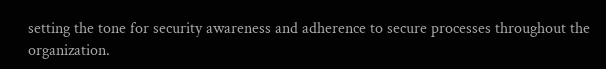setting the tone for security awareness and adherence to secure processes throughout the organization.